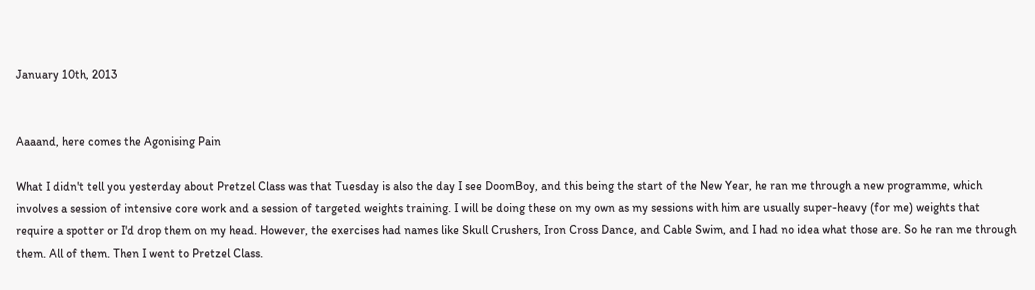January 10th, 2013


Aaaand, here comes the Agonising Pain

What I didn't tell you yesterday about Pretzel Class was that Tuesday is also the day I see DoomBoy, and this being the start of the New Year, he ran me through a new programme, which involves a session of intensive core work and a session of targeted weights training. I will be doing these on my own as my sessions with him are usually super-heavy (for me) weights that require a spotter or I'd drop them on my head. However, the exercises had names like Skull Crushers, Iron Cross Dance, and Cable Swim, and I had no idea what those are. So he ran me through them. All of them. Then I went to Pretzel Class.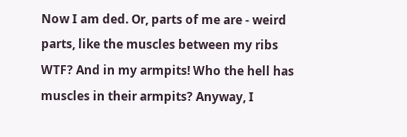Now I am ded. Or, parts of me are - weird parts, like the muscles between my ribs WTF? And in my armpits! Who the hell has muscles in their armpits? Anyway, I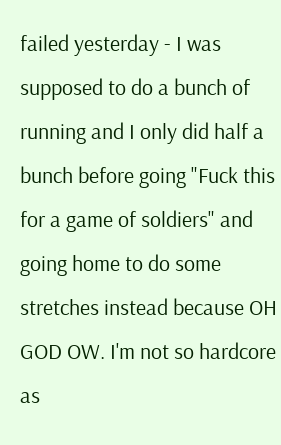failed yesterday - I was supposed to do a bunch of running and I only did half a bunch before going "Fuck this for a game of soldiers" and going home to do some stretches instead because OH GOD OW. I'm not so hardcore as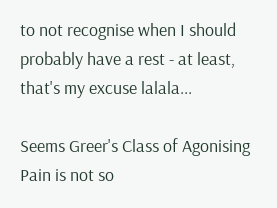to not recognise when I should probably have a rest - at least, that's my excuse lalala...

Seems Greer's Class of Agonising Pain is not so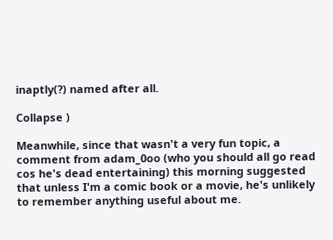inaptly(?) named after all.

Collapse )

Meanwhile, since that wasn't a very fun topic, a comment from adam_0oo (who you should all go read cos he's dead entertaining) this morning suggested that unless I'm a comic book or a movie, he's unlikely to remember anything useful about me.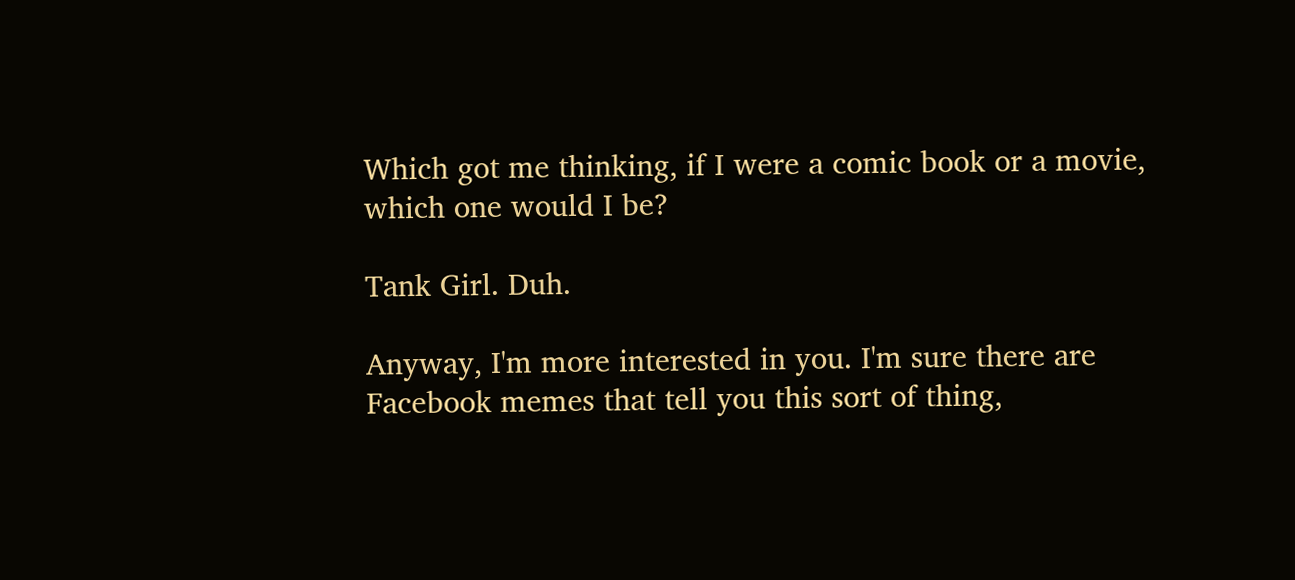Which got me thinking, if I were a comic book or a movie, which one would I be?

Tank Girl. Duh.

Anyway, I'm more interested in you. I'm sure there are Facebook memes that tell you this sort of thing,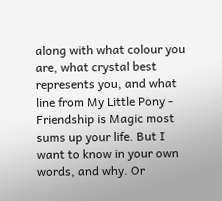along with what colour you are, what crystal best represents you, and what line from My Little Pony - Friendship is Magic most sums up your life. But I want to know in your own words, and why. Or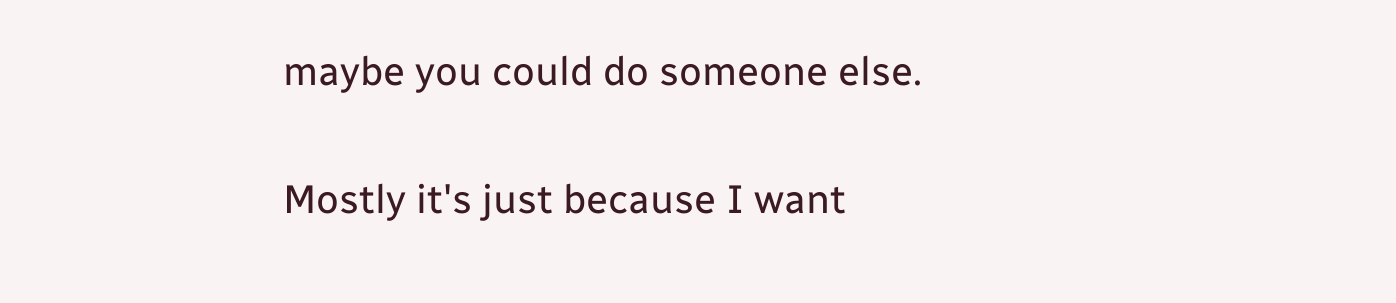maybe you could do someone else.

Mostly it's just because I want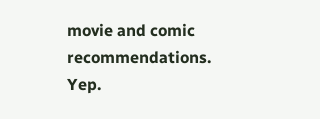movie and comic recommendations. Yep.